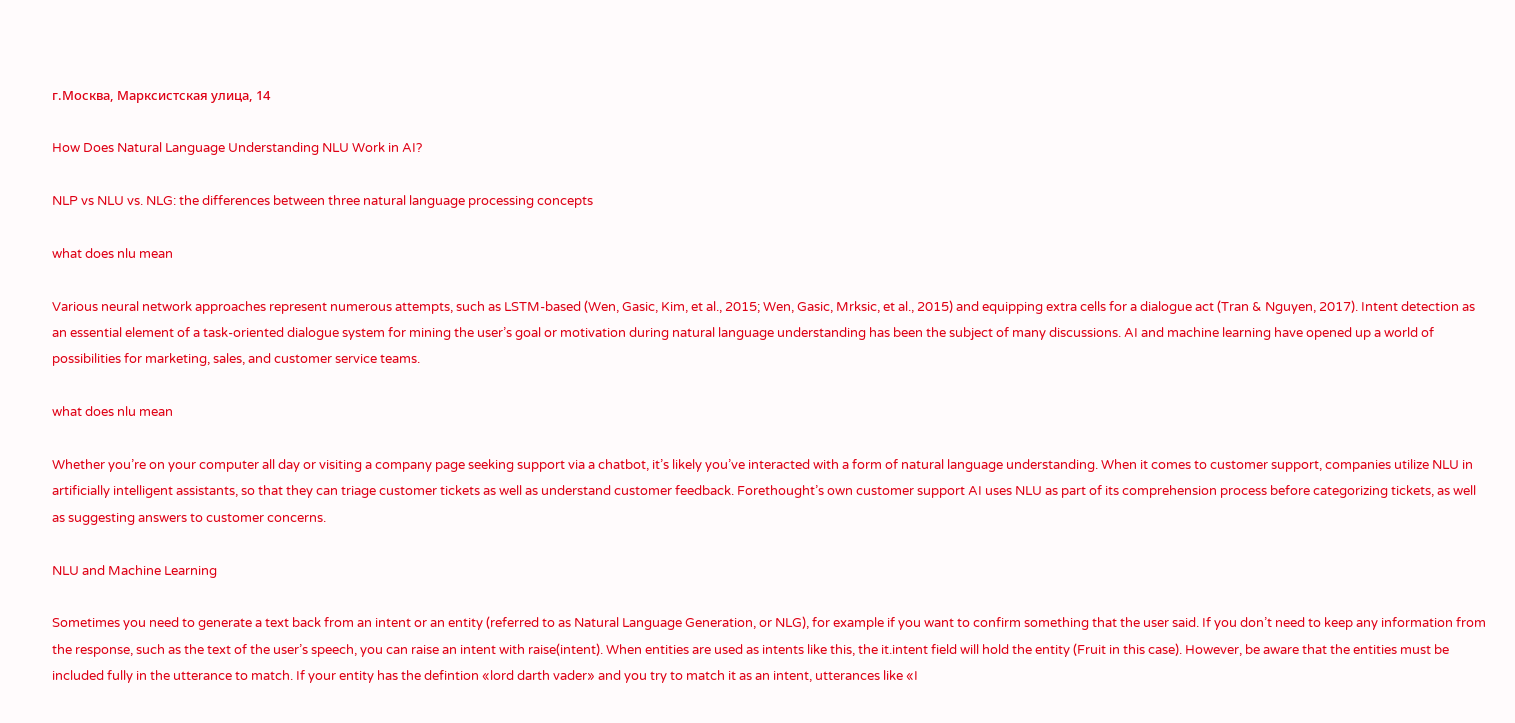г.Москва, Марксистская улица, 14

How Does Natural Language Understanding NLU Work in AI?

NLP vs NLU vs. NLG: the differences between three natural language processing concepts

what does nlu mean

Various neural network approaches represent numerous attempts, such as LSTM-based (Wen, Gasic, Kim, et al., 2015; Wen, Gasic, Mrksic, et al., 2015) and equipping extra cells for a dialogue act (Tran & Nguyen, 2017). Intent detection as an essential element of a task-oriented dialogue system for mining the user’s goal or motivation during natural language understanding has been the subject of many discussions. AI and machine learning have opened up a world of possibilities for marketing, sales, and customer service teams.

what does nlu mean

Whether you’re on your computer all day or visiting a company page seeking support via a chatbot, it’s likely you’ve interacted with a form of natural language understanding. When it comes to customer support, companies utilize NLU in artificially intelligent assistants, so that they can triage customer tickets as well as understand customer feedback. Forethought’s own customer support AI uses NLU as part of its comprehension process before categorizing tickets, as well as suggesting answers to customer concerns.

NLU and Machine Learning

Sometimes you need to generate a text back from an intent or an entity (referred to as Natural Language Generation, or NLG), for example if you want to confirm something that the user said. If you don’t need to keep any information from the response, such as the text of the user’s speech, you can raise an intent with raise(intent). When entities are used as intents like this, the it.intent field will hold the entity (Fruit in this case). However, be aware that the entities must be included fully in the utterance to match. If your entity has the defintion «lord darth vader» and you try to match it as an intent, utterances like «I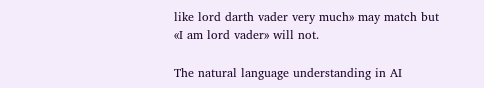like lord darth vader very much» may match but «I am lord vader» will not.

The natural language understanding in AI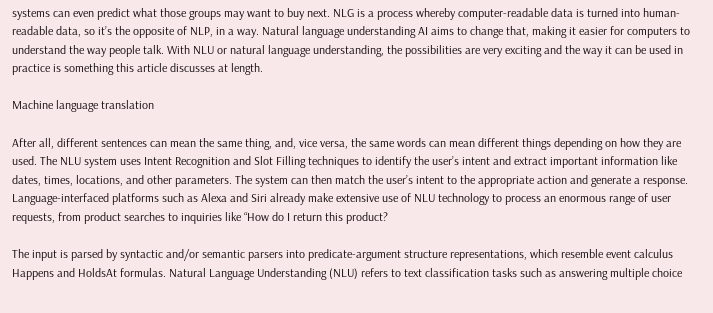systems can even predict what those groups may want to buy next. NLG is a process whereby computer-readable data is turned into human-readable data, so it’s the opposite of NLP, in a way. Natural language understanding AI aims to change that, making it easier for computers to understand the way people talk. With NLU or natural language understanding, the possibilities are very exciting and the way it can be used in practice is something this article discusses at length.

Machine language translation

After all, different sentences can mean the same thing, and, vice versa, the same words can mean different things depending on how they are used. The NLU system uses Intent Recognition and Slot Filling techniques to identify the user’s intent and extract important information like dates, times, locations, and other parameters. The system can then match the user’s intent to the appropriate action and generate a response. Language-interfaced platforms such as Alexa and Siri already make extensive use of NLU technology to process an enormous range of user requests, from product searches to inquiries like “How do I return this product?

The input is parsed by syntactic and/or semantic parsers into predicate-argument structure representations, which resemble event calculus Happens and HoldsAt formulas. Natural Language Understanding (NLU) refers to text classification tasks such as answering multiple choice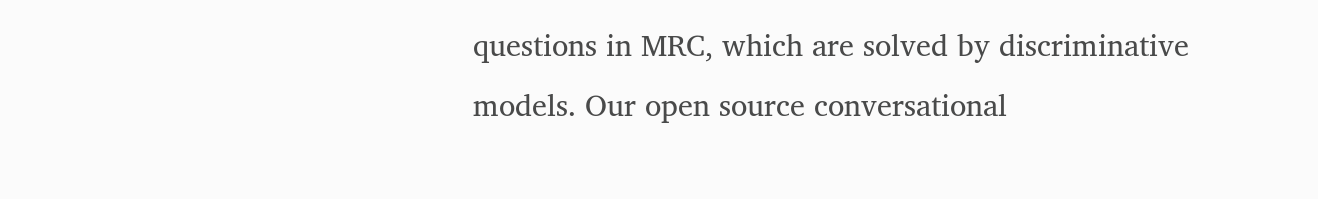questions in MRC, which are solved by discriminative models. Our open source conversational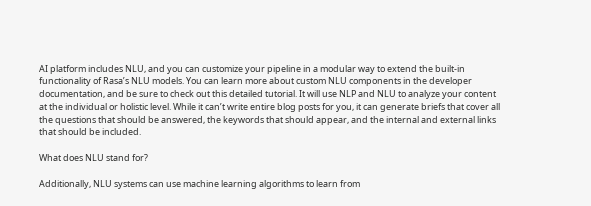AI platform includes NLU, and you can customize your pipeline in a modular way to extend the built-in functionality of Rasa’s NLU models. You can learn more about custom NLU components in the developer documentation, and be sure to check out this detailed tutorial. It will use NLP and NLU to analyze your content at the individual or holistic level. While it can’t write entire blog posts for you, it can generate briefs that cover all the questions that should be answered, the keywords that should appear, and the internal and external links that should be included.

What does NLU stand for?

Additionally, NLU systems can use machine learning algorithms to learn from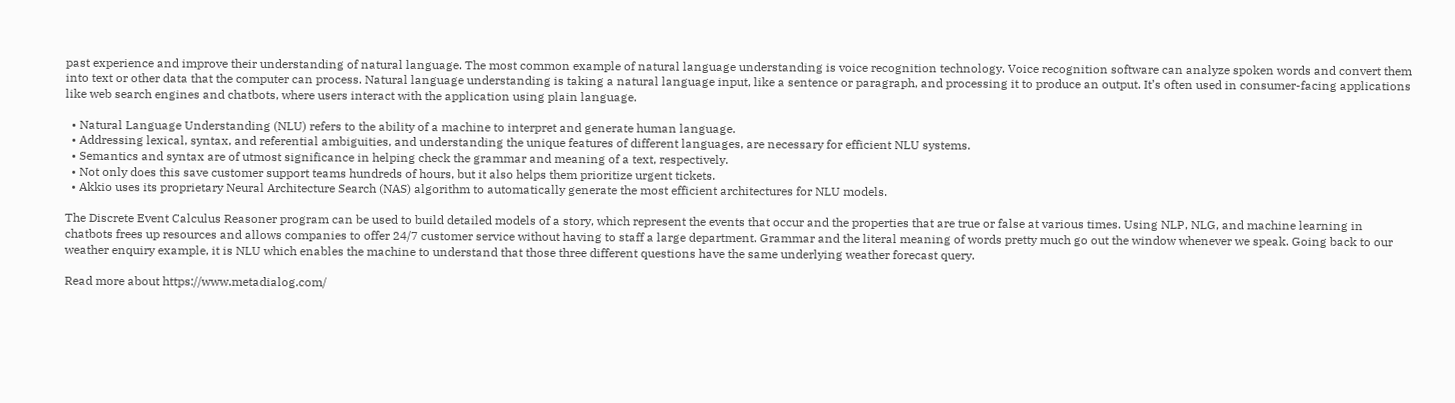past experience and improve their understanding of natural language. The most common example of natural language understanding is voice recognition technology. Voice recognition software can analyze spoken words and convert them into text or other data that the computer can process. Natural language understanding is taking a natural language input, like a sentence or paragraph, and processing it to produce an output. It’s often used in consumer-facing applications like web search engines and chatbots, where users interact with the application using plain language.

  • Natural Language Understanding (NLU) refers to the ability of a machine to interpret and generate human language.
  • Addressing lexical, syntax, and referential ambiguities, and understanding the unique features of different languages, are necessary for efficient NLU systems.
  • Semantics and syntax are of utmost significance in helping check the grammar and meaning of a text, respectively.
  • Not only does this save customer support teams hundreds of hours, but it also helps them prioritize urgent tickets.
  • Akkio uses its proprietary Neural Architecture Search (NAS) algorithm to automatically generate the most efficient architectures for NLU models.

The Discrete Event Calculus Reasoner program can be used to build detailed models of a story, which represent the events that occur and the properties that are true or false at various times. Using NLP, NLG, and machine learning in chatbots frees up resources and allows companies to offer 24/7 customer service without having to staff a large department. Grammar and the literal meaning of words pretty much go out the window whenever we speak. Going back to our weather enquiry example, it is NLU which enables the machine to understand that those three different questions have the same underlying weather forecast query.

Read more about https://www.metadialog.com/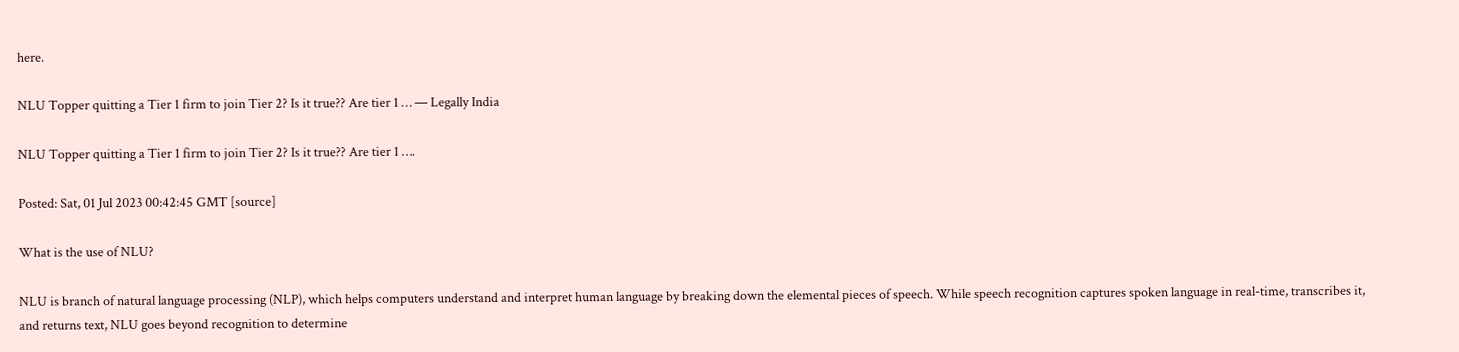here.

NLU Topper quitting a Tier 1 firm to join Tier 2? Is it true?? Are tier 1 … — Legally India

NLU Topper quitting a Tier 1 firm to join Tier 2? Is it true?? Are tier 1 ….

Posted: Sat, 01 Jul 2023 00:42:45 GMT [source]

What is the use of NLU?

NLU is branch of natural language processing (NLP), which helps computers understand and interpret human language by breaking down the elemental pieces of speech. While speech recognition captures spoken language in real-time, transcribes it, and returns text, NLU goes beyond recognition to determine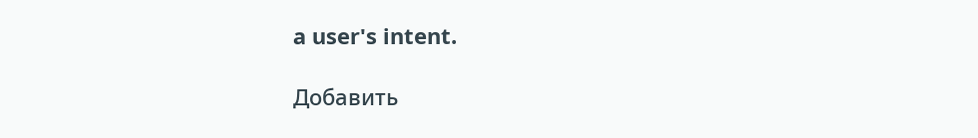a user's intent.

Добавить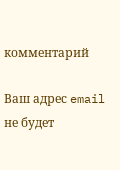комментарий

Ваш адрес email не будет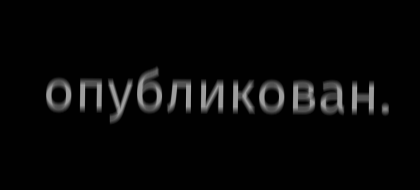опубликован.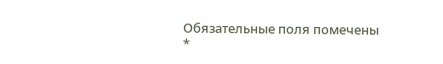Обязательные поля помечены *